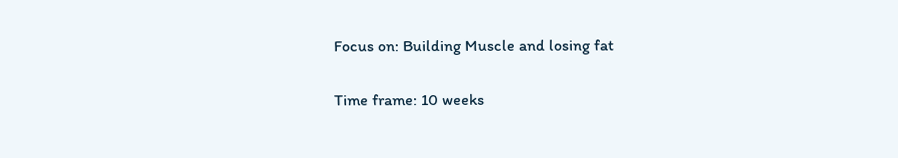Focus on: Building Muscle and losing fat

Time frame: 10 weeks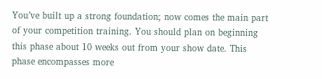You’ve built up a strong foundation; now comes the main part of your competition training. You should plan on beginning this phase about 10 weeks out from your show date. This phase encompasses more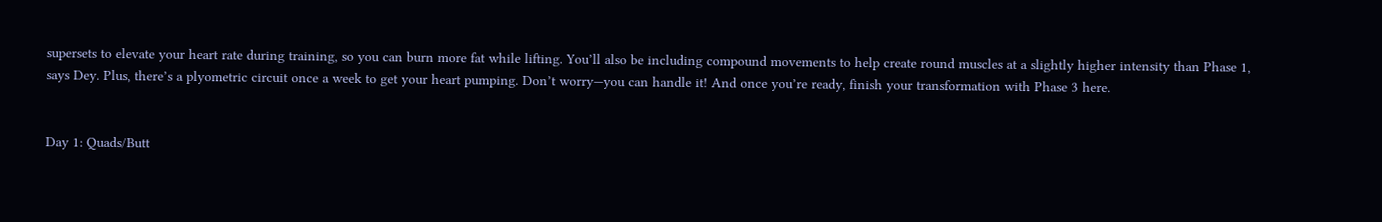supersets to elevate your heart rate during training, so you can burn more fat while lifting. You’ll also be including compound movements to help create round muscles at a slightly higher intensity than Phase 1, says Dey. Plus, there’s a plyometric circuit once a week to get your heart pumping. Don’t worry—you can handle it! And once you’re ready, finish your transformation with Phase 3 here.


Day 1: Quads/Butt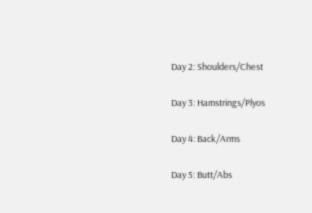Day 2: Shoulders/Chest

Day 3: Hamstrings/Plyos

Day 4: Back/Arms

Day 5: Butt/Abs